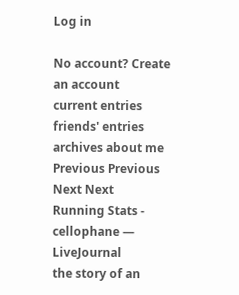Log in

No account? Create an account
current entries friends' entries archives about me Previous Previous Next Next
Running Stats - cellophane — LiveJournal
the story of an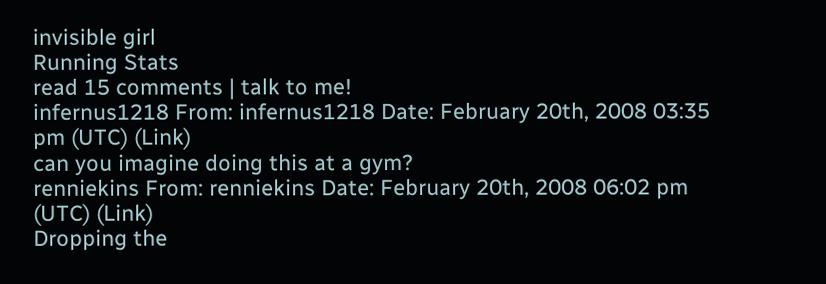invisible girl
Running Stats
read 15 comments | talk to me!
infernus1218 From: infernus1218 Date: February 20th, 2008 03:35 pm (UTC) (Link)
can you imagine doing this at a gym?
renniekins From: renniekins Date: February 20th, 2008 06:02 pm (UTC) (Link)
Dropping the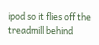ipod so it flies off the treadmill behind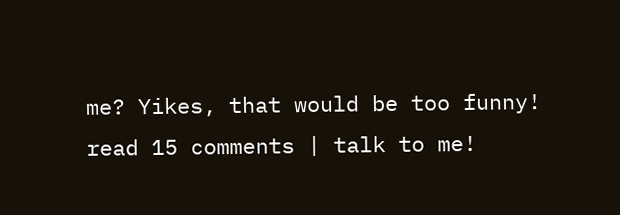me? Yikes, that would be too funny!
read 15 comments | talk to me!